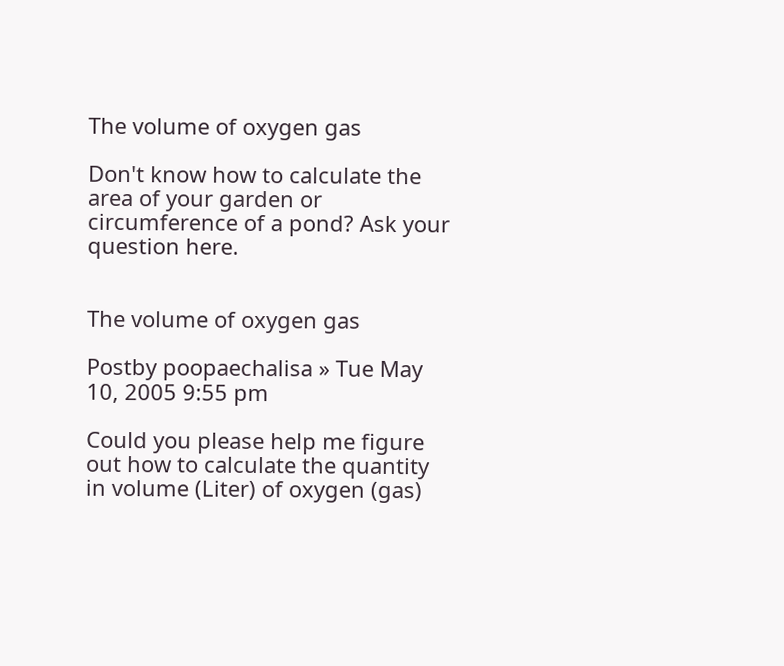The volume of oxygen gas

Don't know how to calculate the area of your garden or circumference of a pond? Ask your question here.


The volume of oxygen gas

Postby poopaechalisa » Tue May 10, 2005 9:55 pm

Could you please help me figure out how to calculate the quantity in volume (Liter) of oxygen (gas)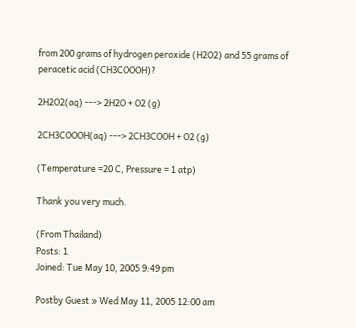from 200 grams of hydrogen peroxide (H2O2) and 55 grams of peracetic acid (CH3COOOH)?

2H2O2(aq) ---> 2H2O + O2 (g)

2CH3COOOH(aq) ---> 2CH3COOH + O2 (g)

(Temperature =20 C, Pressure = 1 atp)

Thank you very much.

(From Thailand)
Posts: 1
Joined: Tue May 10, 2005 9:49 pm

Postby Guest » Wed May 11, 2005 12:00 am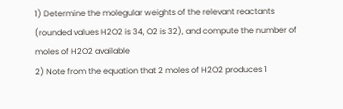1) Determine the molegular weights of the relevant reactants
(rounded values H2O2 is 34, O2 is 32), and compute the number of moles of H2O2 available
2) Note from the equation that 2 moles of H2O2 produces 1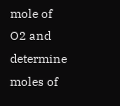mole of O2 and determine moles of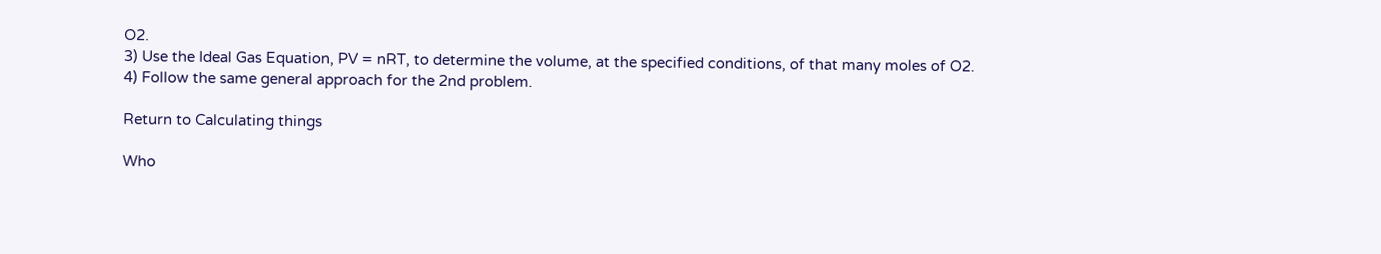O2.
3) Use the Ideal Gas Equation, PV = nRT, to determine the volume, at the specified conditions, of that many moles of O2.
4) Follow the same general approach for the 2nd problem.

Return to Calculating things

Who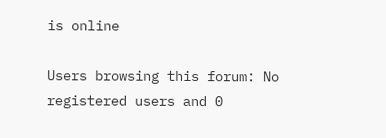is online

Users browsing this forum: No registered users and 0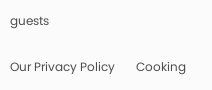guests

Our Privacy Policy       Cooking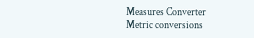Measures Converter       Metric conversions